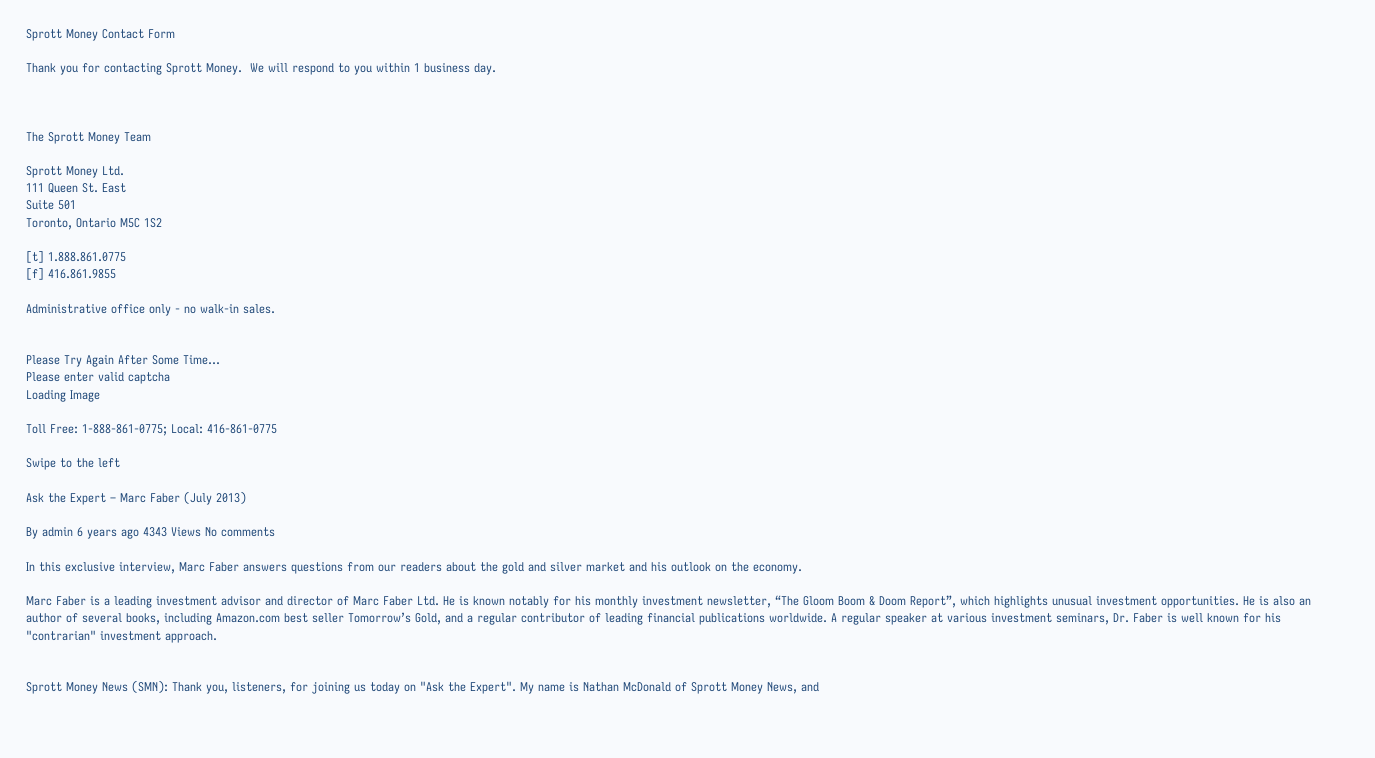Sprott Money Contact Form

Thank you for contacting Sprott Money.  We will respond to you within 1 business day.



The Sprott Money Team

Sprott Money Ltd.
111 Queen St. East
Suite 501
Toronto, Ontario M5C 1S2

[t] 1.888.861.0775
[f] 416.861.9855

Administrative office only - no walk-in sales.


Please Try Again After Some Time...
Please enter valid captcha
Loading Image

Toll Free: 1-888-861-0775; Local: 416-861-0775

Swipe to the left

Ask the Expert – Marc Faber (July 2013)

By admin 6 years ago 4343 Views No comments

In this exclusive interview, Marc Faber answers questions from our readers about the gold and silver market and his outlook on the economy.

Marc Faber is a leading investment advisor and director of Marc Faber Ltd. He is known notably for his monthly investment newsletter, “The Gloom Boom & Doom Report”, which highlights unusual investment opportunities. He is also an author of several books, including Amazon.com best seller Tomorrow’s Gold, and a regular contributor of leading financial publications worldwide. A regular speaker at various investment seminars, Dr. Faber is well known for his "contrarian" investment approach.


Sprott Money News (SMN): Thank you, listeners, for joining us today on "Ask the Expert". My name is Nathan McDonald of Sprott Money News, and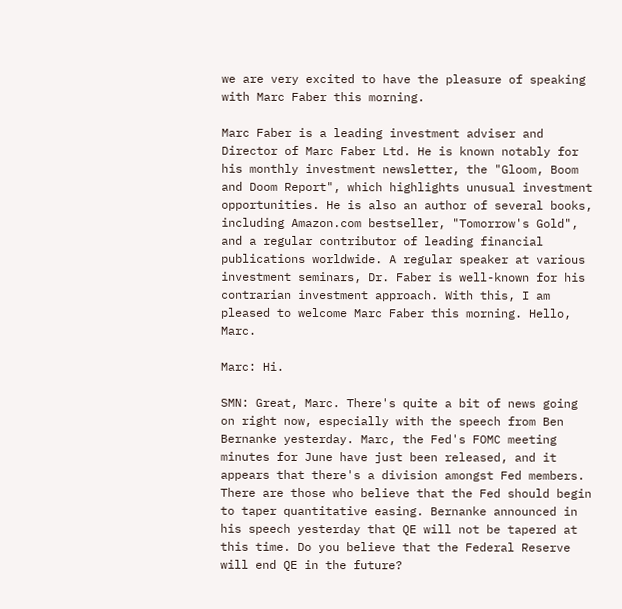we are very excited to have the pleasure of speaking with Marc Faber this morning.

Marc Faber is a leading investment adviser and Director of Marc Faber Ltd. He is known notably for his monthly investment newsletter, the "Gloom, Boom and Doom Report", which highlights unusual investment opportunities. He is also an author of several books, including Amazon.com bestseller, "Tomorrow's Gold", and a regular contributor of leading financial publications worldwide. A regular speaker at various investment seminars, Dr. Faber is well-known for his contrarian investment approach. With this, I am pleased to welcome Marc Faber this morning. Hello, Marc.

Marc: Hi.

SMN: Great, Marc. There's quite a bit of news going on right now, especially with the speech from Ben Bernanke yesterday. Marc, the Fed's FOMC meeting minutes for June have just been released, and it appears that there's a division amongst Fed members. There are those who believe that the Fed should begin to taper quantitative easing. Bernanke announced in his speech yesterday that QE will not be tapered at this time. Do you believe that the Federal Reserve will end QE in the future?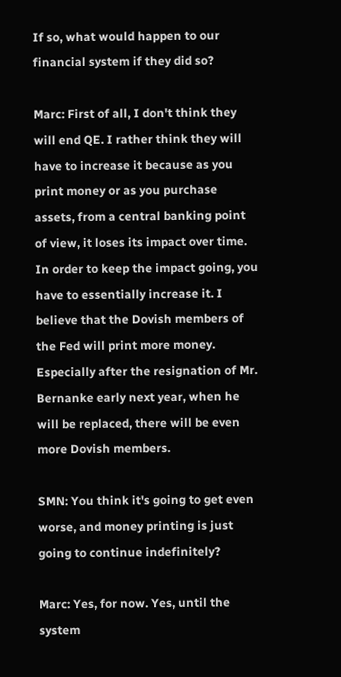If so, what would happen to our financial system if they did so?

Marc: First of all, I don't think they will end QE. I rather think they will have to increase it because as you print money or as you purchase assets, from a central banking point of view, it loses its impact over time. In order to keep the impact going, you have to essentially increase it. I believe that the Dovish members of the Fed will print more money. Especially after the resignation of Mr. Bernanke early next year, when he will be replaced, there will be even more Dovish members.

SMN: You think it's going to get even worse, and money printing is just going to continue indefinitely?

Marc: Yes, for now. Yes, until the system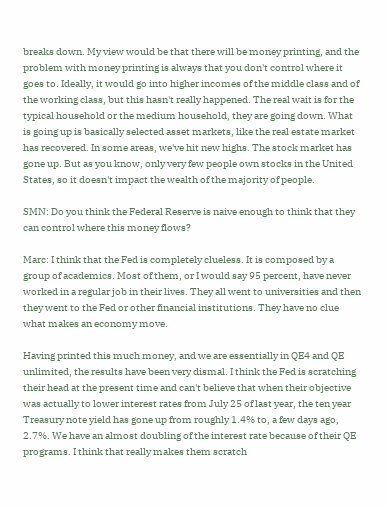breaks down. My view would be that there will be money printing, and the problem with money printing is always that you don't control where it goes to. Ideally, it would go into higher incomes of the middle class and of the working class, but this hasn't really happened. The real wait is for the typical household or the medium household, they are going down. What is going up is basically selected asset markets, like the real estate market has recovered. In some areas, we've hit new highs. The stock market has gone up. But as you know, only very few people own stocks in the United States, so it doesn't impact the wealth of the majority of people.

SMN: Do you think the Federal Reserve is naive enough to think that they can control where this money flows?

Marc: I think that the Fed is completely clueless. It is composed by a group of academics. Most of them, or I would say 95 percent, have never worked in a regular job in their lives. They all went to universities and then they went to the Fed or other financial institutions. They have no clue what makes an economy move.

Having printed this much money, and we are essentially in QE4 and QE unlimited, the results have been very dismal. I think the Fed is scratching their head at the present time and can't believe that when their objective was actually to lower interest rates from July 25 of last year, the ten year Treasury note yield has gone up from roughly 1.4% to, a few days ago, 2.7%. We have an almost doubling of the interest rate because of their QE programs. I think that really makes them scratch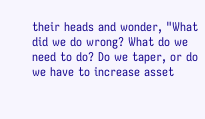their heads and wonder, "What did we do wrong? What do we need to do? Do we taper, or do we have to increase asset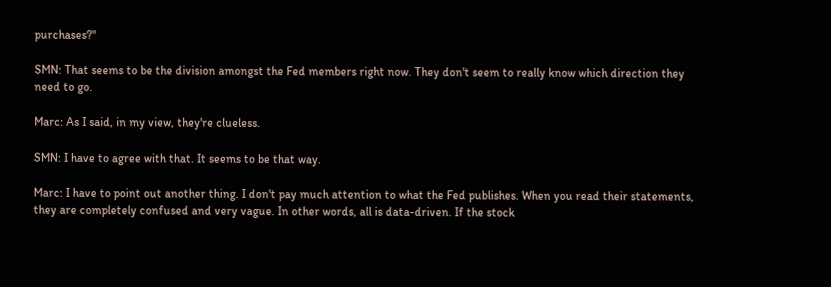purchases?"

SMN: That seems to be the division amongst the Fed members right now. They don't seem to really know which direction they need to go.

Marc: As I said, in my view, they're clueless.

SMN: I have to agree with that. It seems to be that way.

Marc: I have to point out another thing. I don't pay much attention to what the Fed publishes. When you read their statements, they are completely confused and very vague. In other words, all is data-driven. If the stock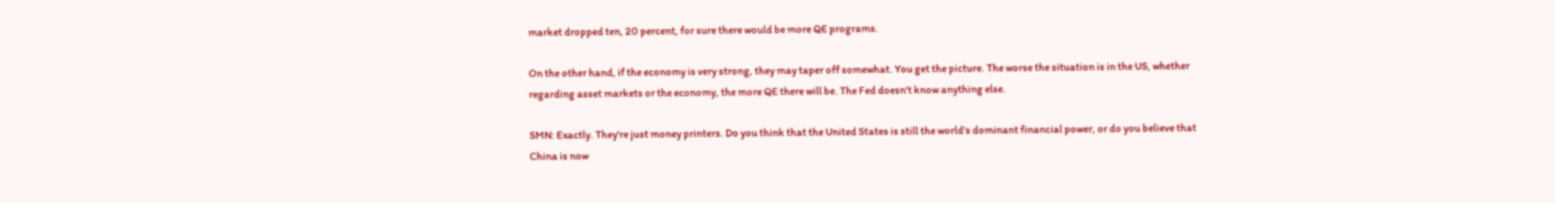market dropped ten, 20 percent, for sure there would be more QE programs.

On the other hand, if the economy is very strong, they may taper off somewhat. You get the picture. The worse the situation is in the US, whether regarding asset markets or the economy, the more QE there will be. The Fed doesn't know anything else.

SMN: Exactly. They're just money printers. Do you think that the United States is still the world's dominant financial power, or do you believe that China is now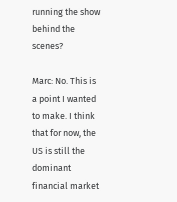running the show behind the scenes?

Marc: No. This is a point I wanted to make. I think that for now, the US is still the dominant financial market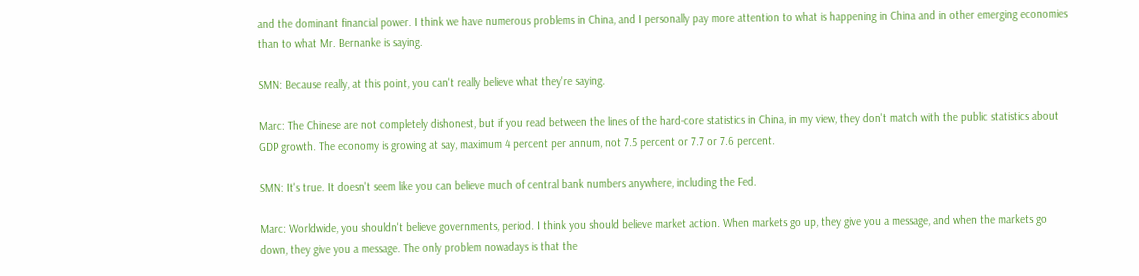and the dominant financial power. I think we have numerous problems in China, and I personally pay more attention to what is happening in China and in other emerging economies than to what Mr. Bernanke is saying.

SMN: Because really, at this point, you can't really believe what they're saying.

Marc: The Chinese are not completely dishonest, but if you read between the lines of the hard-core statistics in China, in my view, they don't match with the public statistics about GDP growth. The economy is growing at say, maximum 4 percent per annum, not 7.5 percent or 7.7 or 7.6 percent.

SMN: It's true. It doesn't seem like you can believe much of central bank numbers anywhere, including the Fed.

Marc: Worldwide, you shouldn't believe governments, period. I think you should believe market action. When markets go up, they give you a message, and when the markets go down, they give you a message. The only problem nowadays is that the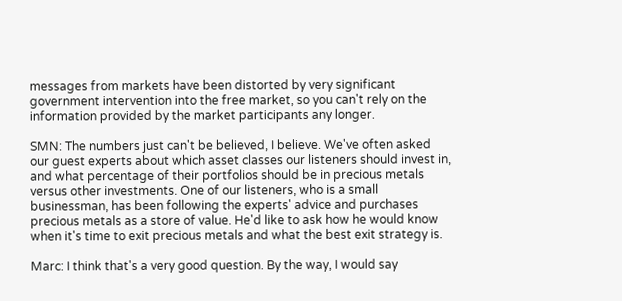messages from markets have been distorted by very significant government intervention into the free market, so you can't rely on the information provided by the market participants any longer.

SMN: The numbers just can't be believed, I believe. We've often asked our guest experts about which asset classes our listeners should invest in, and what percentage of their portfolios should be in precious metals versus other investments. One of our listeners, who is a small businessman, has been following the experts' advice and purchases precious metals as a store of value. He'd like to ask how he would know when it's time to exit precious metals and what the best exit strategy is.

Marc: I think that's a very good question. By the way, I would say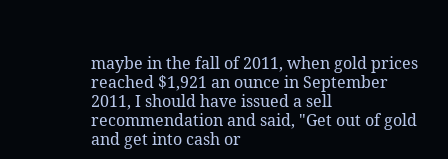maybe in the fall of 2011, when gold prices reached $1,921 an ounce in September 2011, I should have issued a sell recommendation and said, "Get out of gold and get into cash or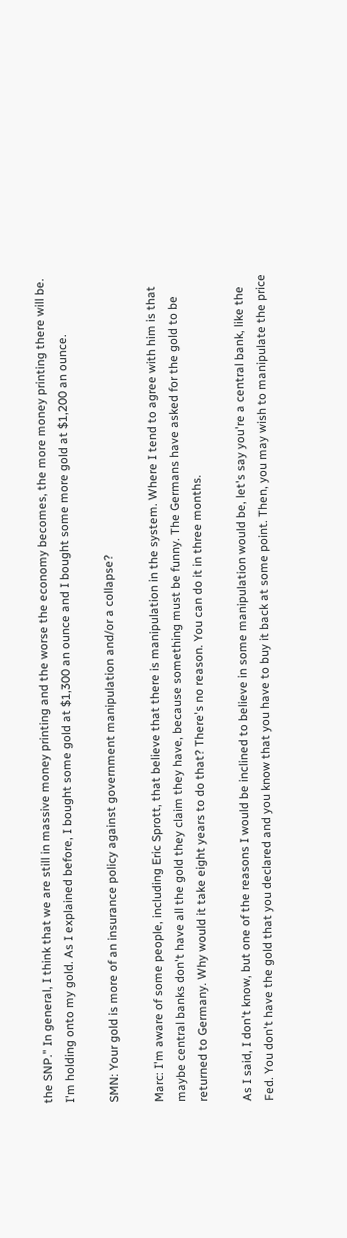the SNP." In general, I think that we are still in massive money printing and the worse the economy becomes, the more money printing there will be. I'm holding onto my gold. As I explained before, I bought some gold at $1,300 an ounce and I bought some more gold at $1,200 an ounce.

SMN: Your gold is more of an insurance policy against government manipulation and/or a collapse?

Marc: I'm aware of some people, including Eric Sprott, that believe that there is manipulation in the system. Where I tend to agree with him is that maybe central banks don't have all the gold they claim they have, because something must be funny. The Germans have asked for the gold to be returned to Germany. Why would it take eight years to do that? There's no reason. You can do it in three months.

As I said, I don't know, but one of the reasons I would be inclined to believe in some manipulation would be, let's say you're a central bank, like the Fed. You don't have the gold that you declared and you know that you have to buy it back at some point. Then, you may wish to manipulate the price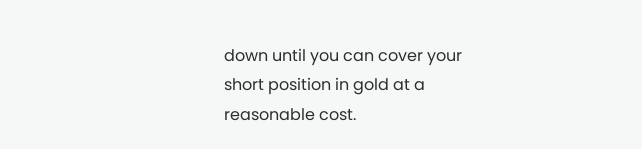down until you can cover your short position in gold at a reasonable cost.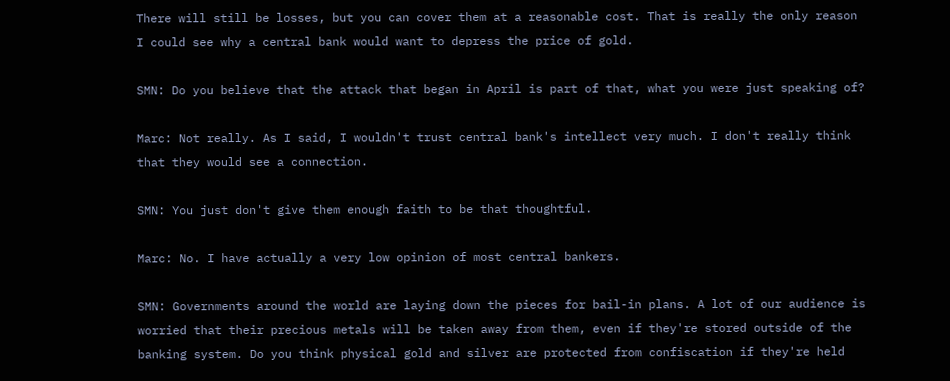There will still be losses, but you can cover them at a reasonable cost. That is really the only reason I could see why a central bank would want to depress the price of gold.

SMN: Do you believe that the attack that began in April is part of that, what you were just speaking of?

Marc: Not really. As I said, I wouldn't trust central bank's intellect very much. I don't really think that they would see a connection.

SMN: You just don't give them enough faith to be that thoughtful.

Marc: No. I have actually a very low opinion of most central bankers.

SMN: Governments around the world are laying down the pieces for bail-in plans. A lot of our audience is worried that their precious metals will be taken away from them, even if they're stored outside of the banking system. Do you think physical gold and silver are protected from confiscation if they're held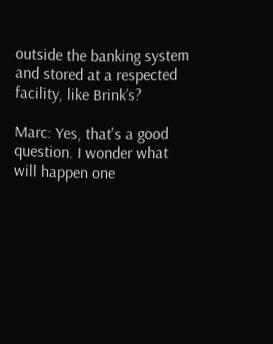outside the banking system and stored at a respected facility, like Brink’s?

Marc: Yes, that's a good question. I wonder what will happen one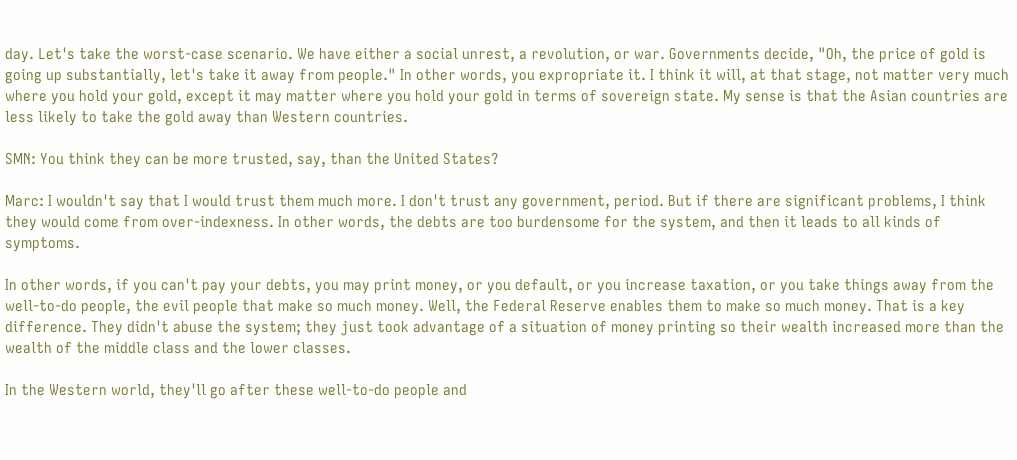day. Let's take the worst-case scenario. We have either a social unrest, a revolution, or war. Governments decide, "Oh, the price of gold is going up substantially, let's take it away from people." In other words, you expropriate it. I think it will, at that stage, not matter very much where you hold your gold, except it may matter where you hold your gold in terms of sovereign state. My sense is that the Asian countries are less likely to take the gold away than Western countries.

SMN: You think they can be more trusted, say, than the United States?

Marc: I wouldn't say that I would trust them much more. I don't trust any government, period. But if there are significant problems, I think they would come from over-indexness. In other words, the debts are too burdensome for the system, and then it leads to all kinds of symptoms.

In other words, if you can't pay your debts, you may print money, or you default, or you increase taxation, or you take things away from the well-to-do people, the evil people that make so much money. Well, the Federal Reserve enables them to make so much money. That is a key difference. They didn't abuse the system; they just took advantage of a situation of money printing so their wealth increased more than the wealth of the middle class and the lower classes.

In the Western world, they'll go after these well-to-do people and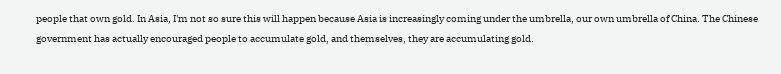people that own gold. In Asia, I'm not so sure this will happen because Asia is increasingly coming under the umbrella, our own umbrella of China. The Chinese government has actually encouraged people to accumulate gold, and themselves, they are accumulating gold.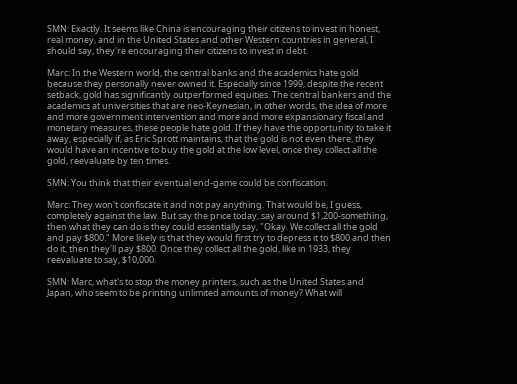SMN: Exactly. It seems like China is encouraging their citizens to invest in honest, real money, and in the United States and other Western countries in general, I should say, they're encouraging their citizens to invest in debt.

Marc: In the Western world, the central banks and the academics hate gold because they personally never owned it. Especially since 1999, despite the recent setback, gold has significantly outperformed equities. The central bankers and the academics at universities that are neo-Keynesian, in other words, the idea of more and more government intervention and more and more expansionary fiscal and monetary measures, these people hate gold. If they have the opportunity to take it away, especially if, as Eric Sprott maintains, that the gold is not even there, they would have an incentive to buy the gold at the low level, once they collect all the gold, reevaluate by ten times.

SMN: You think that their eventual end-game could be confiscation.

Marc: They won't confiscate it and not pay anything. That would be, I guess, completely against the law. But say the price today, say around $1,200-something, then what they can do is they could essentially say, "Okay. We collect all the gold and pay $800." More likely is that they would first try to depress it to $800 and then do it, then they'll pay $800. Once they collect all the gold, like in 1933, they reevaluate to say, $10,000.

SMN: Marc, what's to stop the money printers, such as the United States and Japan, who seem to be printing unlimited amounts of money? What will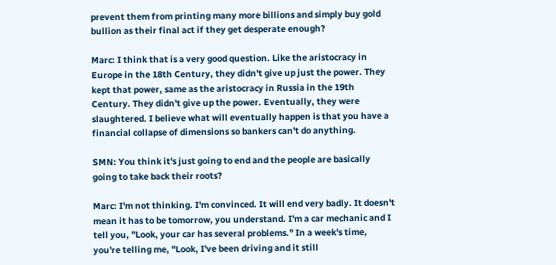prevent them from printing many more billions and simply buy gold bullion as their final act if they get desperate enough?

Marc: I think that is a very good question. Like the aristocracy in Europe in the 18th Century, they didn't give up just the power. They kept that power, same as the aristocracy in Russia in the 19th Century. They didn't give up the power. Eventually, they were slaughtered. I believe what will eventually happen is that you have a financial collapse of dimensions so bankers can't do anything.

SMN: You think it's just going to end and the people are basically going to take back their roots?

Marc: I'm not thinking. I'm convinced. It will end very badly. It doesn't mean it has to be tomorrow, you understand. I'm a car mechanic and I tell you, "Look, your car has several problems." In a week's time, you're telling me, "Look, I've been driving and it still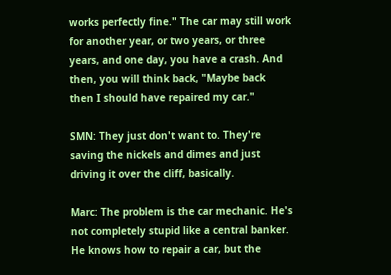works perfectly fine." The car may still work for another year, or two years, or three years, and one day, you have a crash. And then, you will think back, "Maybe back then I should have repaired my car."

SMN: They just don't want to. They're saving the nickels and dimes and just driving it over the cliff, basically.

Marc: The problem is the car mechanic. He's not completely stupid like a central banker. He knows how to repair a car, but the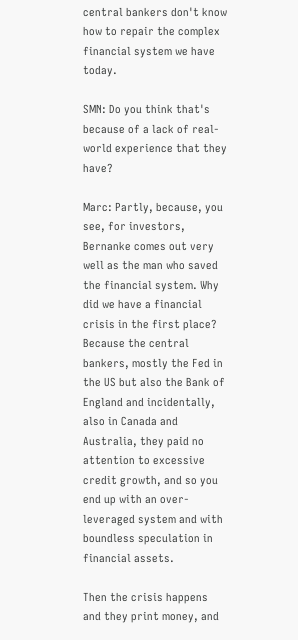central bankers don't know how to repair the complex financial system we have today.

SMN: Do you think that's because of a lack of real-world experience that they have?

Marc: Partly, because, you see, for investors, Bernanke comes out very well as the man who saved the financial system. Why did we have a financial crisis in the first place? Because the central bankers, mostly the Fed in the US but also the Bank of England and incidentally, also in Canada and Australia, they paid no attention to excessive credit growth, and so you end up with an over-leveraged system and with boundless speculation in financial assets.

Then the crisis happens and they print money, and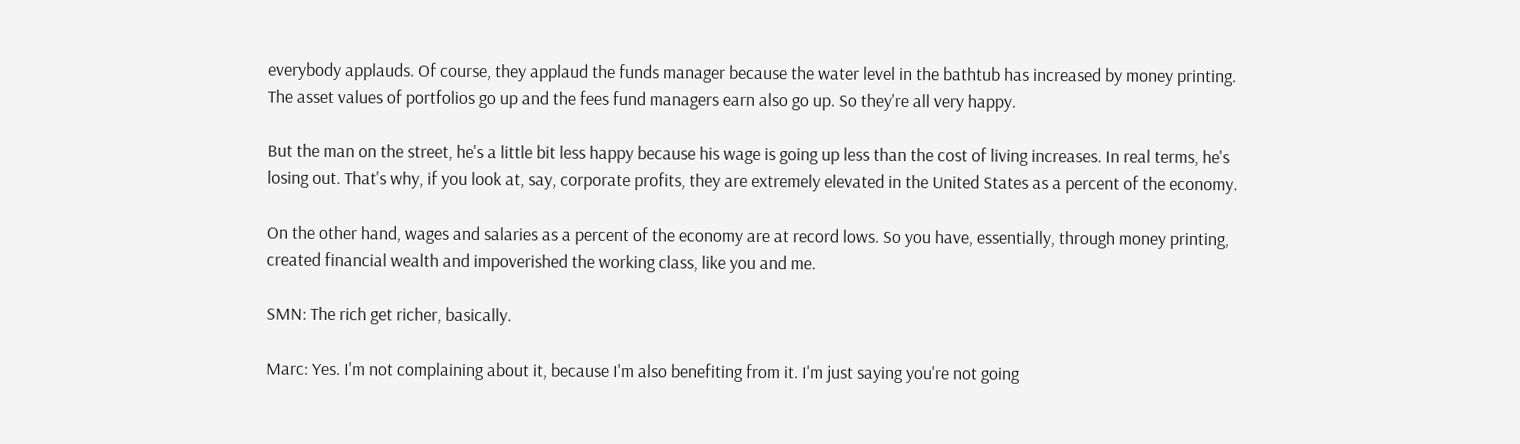everybody applauds. Of course, they applaud the funds manager because the water level in the bathtub has increased by money printing. The asset values of portfolios go up and the fees fund managers earn also go up. So they're all very happy.

But the man on the street, he's a little bit less happy because his wage is going up less than the cost of living increases. In real terms, he's losing out. That's why, if you look at, say, corporate profits, they are extremely elevated in the United States as a percent of the economy.

On the other hand, wages and salaries as a percent of the economy are at record lows. So you have, essentially, through money printing, created financial wealth and impoverished the working class, like you and me.

SMN: The rich get richer, basically.

Marc: Yes. I'm not complaining about it, because I'm also benefiting from it. I'm just saying you're not going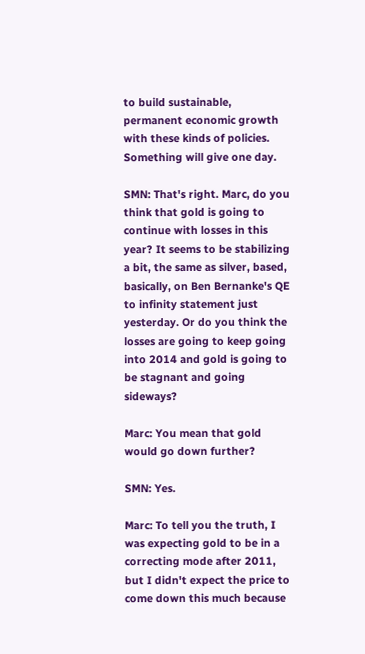to build sustainable, permanent economic growth with these kinds of policies. Something will give one day.

SMN: That's right. Marc, do you think that gold is going to continue with losses in this year? It seems to be stabilizing a bit, the same as silver, based, basically, on Ben Bernanke's QE to infinity statement just yesterday. Or do you think the losses are going to keep going into 2014 and gold is going to be stagnant and going sideways?

Marc: You mean that gold would go down further?

SMN: Yes.

Marc: To tell you the truth, I was expecting gold to be in a correcting mode after 2011, but I didn't expect the price to come down this much because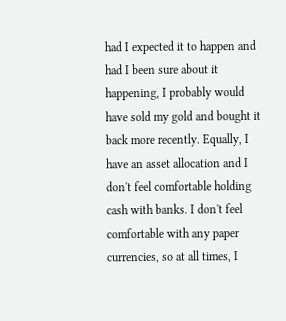had I expected it to happen and had I been sure about it happening, I probably would have sold my gold and bought it back more recently. Equally, I have an asset allocation and I don't feel comfortable holding cash with banks. I don't feel comfortable with any paper currencies, so at all times, I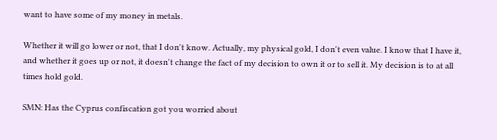want to have some of my money in metals.

Whether it will go lower or not, that I don't know. Actually, my physical gold, I don't even value. I know that I have it, and whether it goes up or not, it doesn't change the fact of my decision to own it or to sell it. My decision is to at all times hold gold.

SMN: Has the Cyprus confiscation got you worried about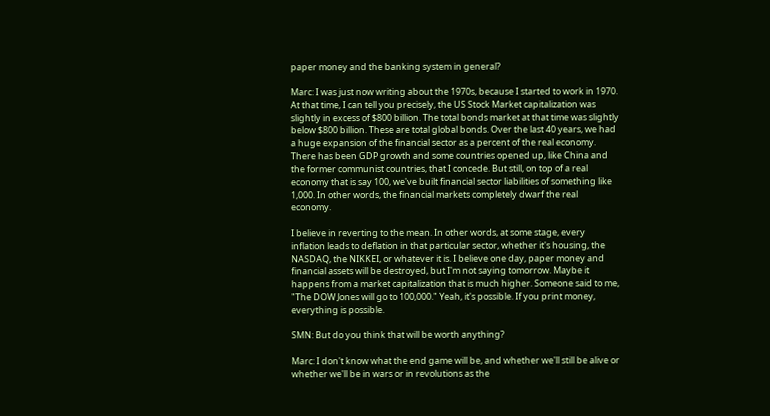paper money and the banking system in general?

Marc: I was just now writing about the 1970s, because I started to work in 1970. At that time, I can tell you precisely, the US Stock Market capitalization was slightly in excess of $800 billion. The total bonds market at that time was slightly below $800 billion. These are total global bonds. Over the last 40 years, we had a huge expansion of the financial sector as a percent of the real economy. There has been GDP growth and some countries opened up, like China and the former communist countries, that I concede. But still, on top of a real economy that is say 100, we've built financial sector liabilities of something like 1,000. In other words, the financial markets completely dwarf the real economy.

I believe in reverting to the mean. In other words, at some stage, every inflation leads to deflation in that particular sector, whether it's housing, the NASDAQ, the NIKKEI, or whatever it is. I believe one day, paper money and financial assets will be destroyed, but I'm not saying tomorrow. Maybe it happens from a market capitalization that is much higher. Someone said to me, "The DOW Jones will go to 100,000." Yeah, it's possible. If you print money, everything is possible.

SMN: But do you think that will be worth anything?

Marc: I don't know what the end game will be, and whether we'll still be alive or whether we'll be in wars or in revolutions as the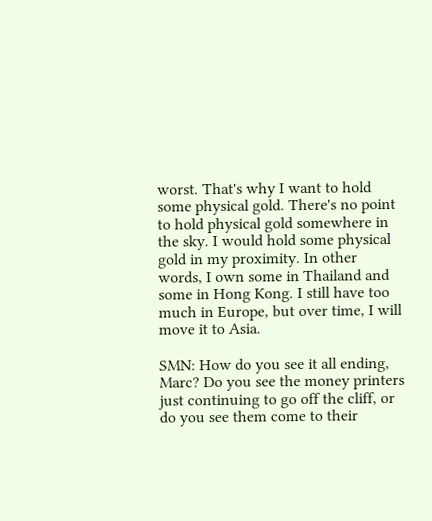worst. That's why I want to hold some physical gold. There's no point to hold physical gold somewhere in the sky. I would hold some physical gold in my proximity. In other words, I own some in Thailand and some in Hong Kong. I still have too much in Europe, but over time, I will move it to Asia.

SMN: How do you see it all ending, Marc? Do you see the money printers just continuing to go off the cliff, or do you see them come to their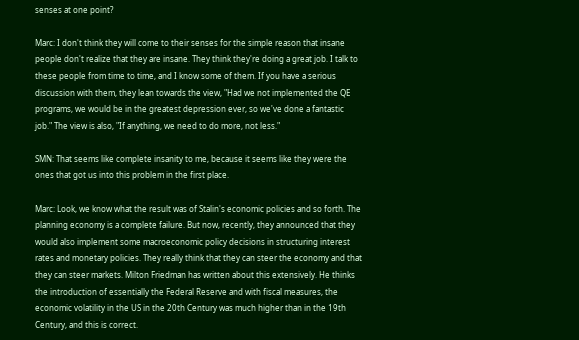senses at one point?

Marc: I don't think they will come to their senses for the simple reason that insane people don't realize that they are insane. They think they're doing a great job. I talk to these people from time to time, and I know some of them. If you have a serious discussion with them, they lean towards the view, "Had we not implemented the QE programs, we would be in the greatest depression ever, so we've done a fantastic job." The view is also, "If anything, we need to do more, not less."

SMN: That seems like complete insanity to me, because it seems like they were the ones that got us into this problem in the first place.

Marc: Look, we know what the result was of Stalin's economic policies and so forth. The planning economy is a complete failure. But now, recently, they announced that they would also implement some macroeconomic policy decisions in structuring interest rates and monetary policies. They really think that they can steer the economy and that they can steer markets. Milton Friedman has written about this extensively. He thinks the introduction of essentially the Federal Reserve and with fiscal measures, the economic volatility in the US in the 20th Century was much higher than in the 19th Century, and this is correct.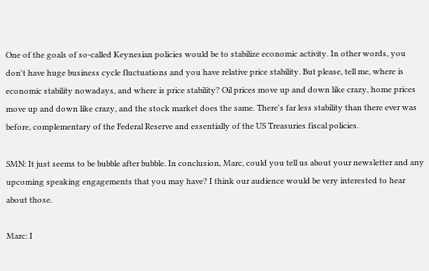One of the goals of so-called Keynesian policies would be to stabilize economic activity. In other words, you don't have huge business cycle fluctuations and you have relative price stability. But please, tell me, where is economic stability nowadays, and where is price stability? Oil prices move up and down like crazy, home prices move up and down like crazy, and the stock market does the same. There's far less stability than there ever was before, complementary of the Federal Reserve and essentially of the US Treasuries fiscal policies.

SMN: It just seems to be bubble after bubble. In conclusion, Marc, could you tell us about your newsletter and any upcoming speaking engagements that you may have? I think our audience would be very interested to hear about those.

Marc: I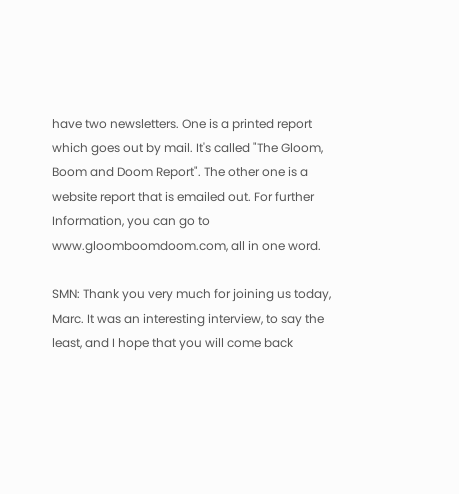have two newsletters. One is a printed report which goes out by mail. It's called "The Gloom, Boom and Doom Report". The other one is a website report that is emailed out. For further Information, you can go to www.gloomboomdoom.com, all in one word.

SMN: Thank you very much for joining us today, Marc. It was an interesting interview, to say the least, and I hope that you will come back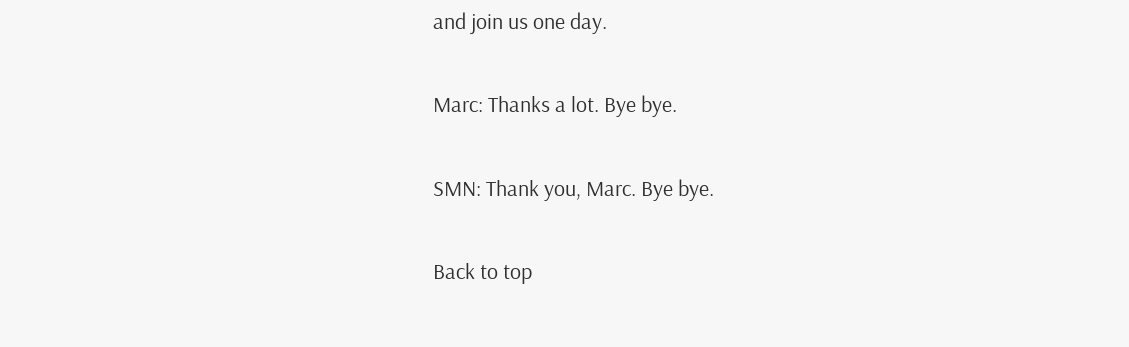and join us one day.

Marc: Thanks a lot. Bye bye.

SMN: Thank you, Marc. Bye bye.

Back to top